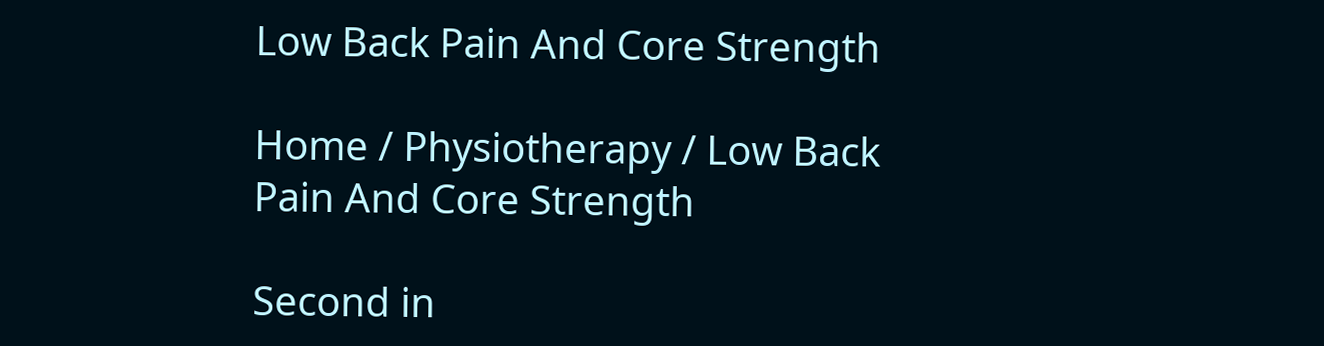Low Back Pain And Core Strength

Home / Physiotherapy / Low Back Pain And Core Strength

Second in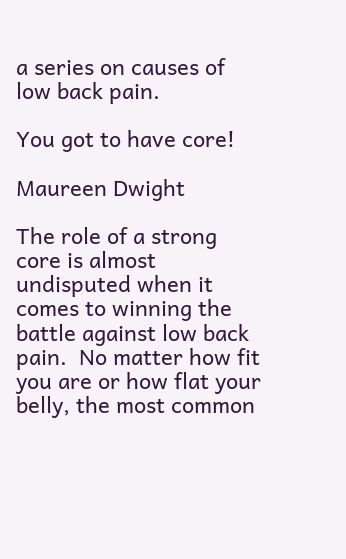a series on causes of low back pain.

You got to have core!

Maureen Dwight

The role of a strong core is almost undisputed when it comes to winning the battle against low back pain.  No matter how fit you are or how flat your belly, the most common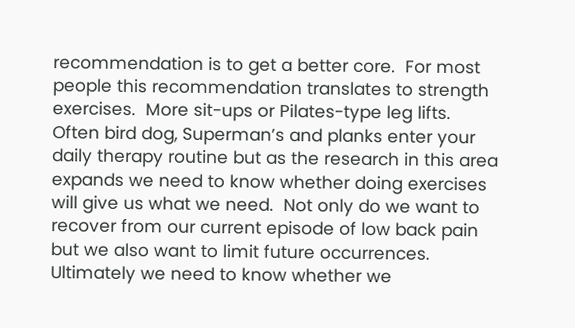recommendation is to get a better core.  For most people this recommendation translates to strength exercises.  More sit-ups or Pilates-type leg lifts. Often bird dog, Superman’s and planks enter your daily therapy routine but as the research in this area expands we need to know whether doing exercises will give us what we need.  Not only do we want to recover from our current episode of low back pain but we also want to limit future occurrences. Ultimately we need to know whether we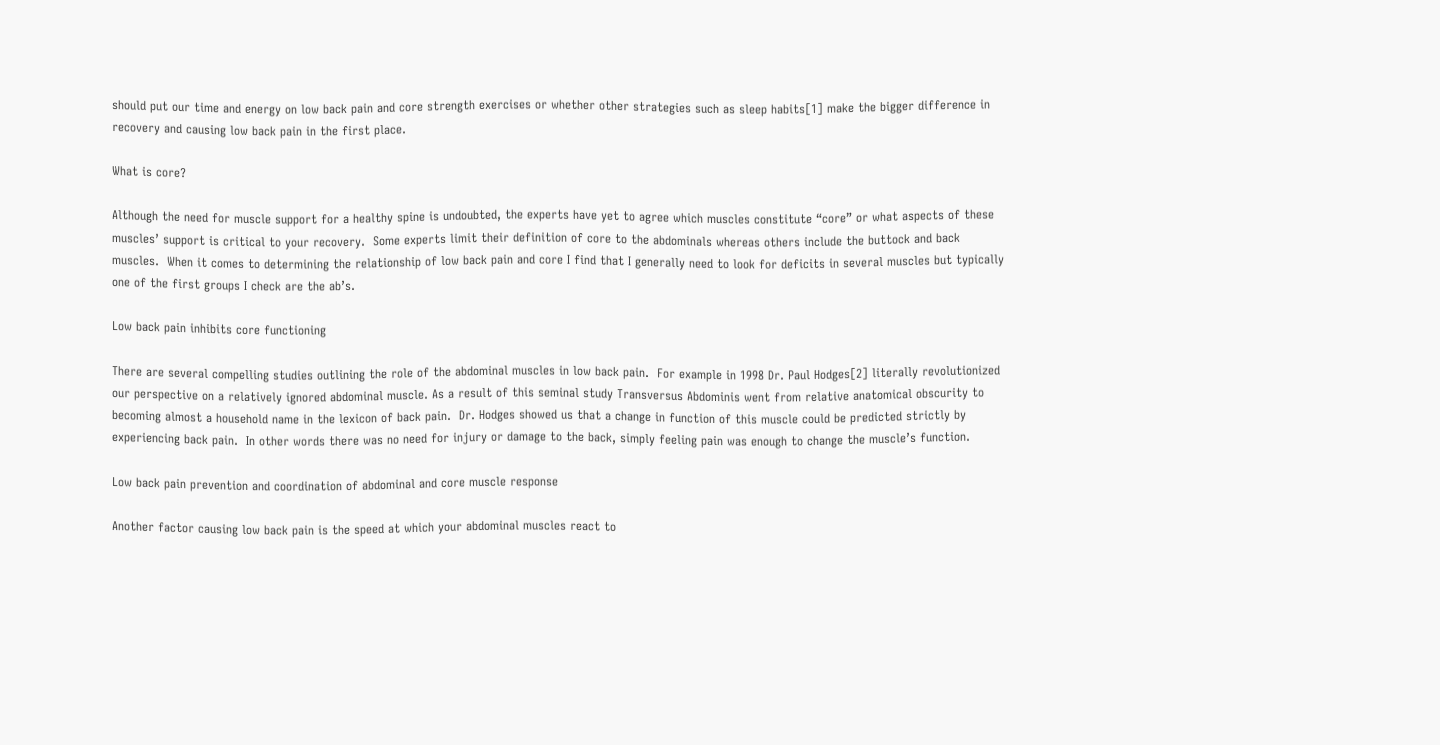should put our time and energy on low back pain and core strength exercises or whether other strategies such as sleep habits[1] make the bigger difference in recovery and causing low back pain in the first place.

What is core?

Although the need for muscle support for a healthy spine is undoubted, the experts have yet to agree which muscles constitute “core” or what aspects of these muscles’ support is critical to your recovery.  Some experts limit their definition of core to the abdominals whereas others include the buttock and back muscles.  When it comes to determining the relationship of low back pain and core I find that I generally need to look for deficits in several muscles but typically one of the first groups I check are the ab’s.

Low back pain inhibits core functioning

There are several compelling studies outlining the role of the abdominal muscles in low back pain.  For example in 1998 Dr. Paul Hodges[2] literally revolutionized our perspective on a relatively ignored abdominal muscle. As a result of this seminal study Transversus Abdominis went from relative anatomical obscurity to becoming almost a household name in the lexicon of back pain.  Dr. Hodges showed us that a change in function of this muscle could be predicted strictly by experiencing back pain.  In other words there was no need for injury or damage to the back, simply feeling pain was enough to change the muscle’s function.

Low back pain prevention and coordination of abdominal and core muscle response

Another factor causing low back pain is the speed at which your abdominal muscles react to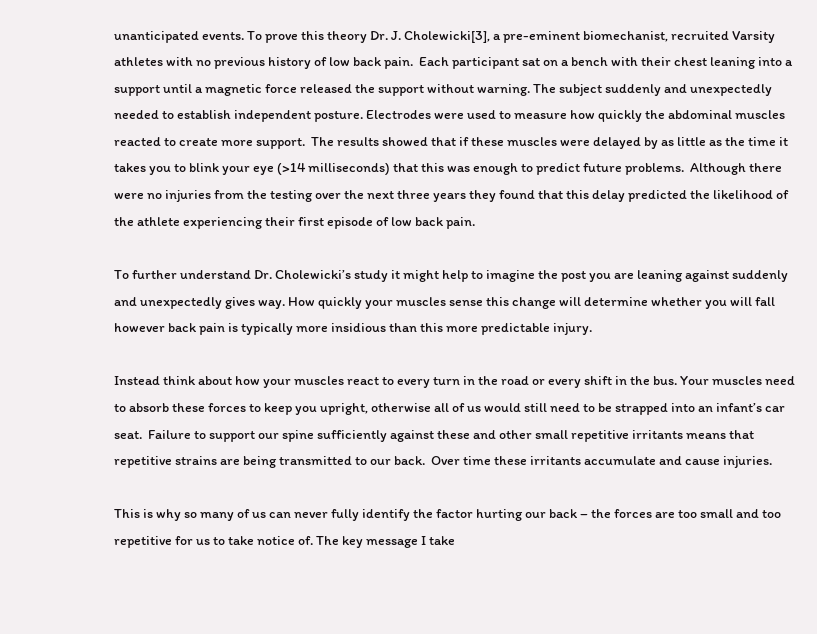unanticipated events. To prove this theory Dr. J. Cholewicki[3], a pre-eminent biomechanist, recruited Varsity athletes with no previous history of low back pain.  Each participant sat on a bench with their chest leaning into a support until a magnetic force released the support without warning. The subject suddenly and unexpectedly needed to establish independent posture. Electrodes were used to measure how quickly the abdominal muscles reacted to create more support.  The results showed that if these muscles were delayed by as little as the time it takes you to blink your eye (>14 milliseconds) that this was enough to predict future problems.  Although there were no injuries from the testing over the next three years they found that this delay predicted the likelihood of the athlete experiencing their first episode of low back pain.

To further understand Dr. Cholewicki’s study it might help to imagine the post you are leaning against suddenly and unexpectedly gives way. How quickly your muscles sense this change will determine whether you will fall however back pain is typically more insidious than this more predictable injury.

Instead think about how your muscles react to every turn in the road or every shift in the bus. Your muscles need to absorb these forces to keep you upright, otherwise all of us would still need to be strapped into an infant’s car seat.  Failure to support our spine sufficiently against these and other small repetitive irritants means that repetitive strains are being transmitted to our back.  Over time these irritants accumulate and cause injuries.

This is why so many of us can never fully identify the factor hurting our back – the forces are too small and too repetitive for us to take notice of. The key message I take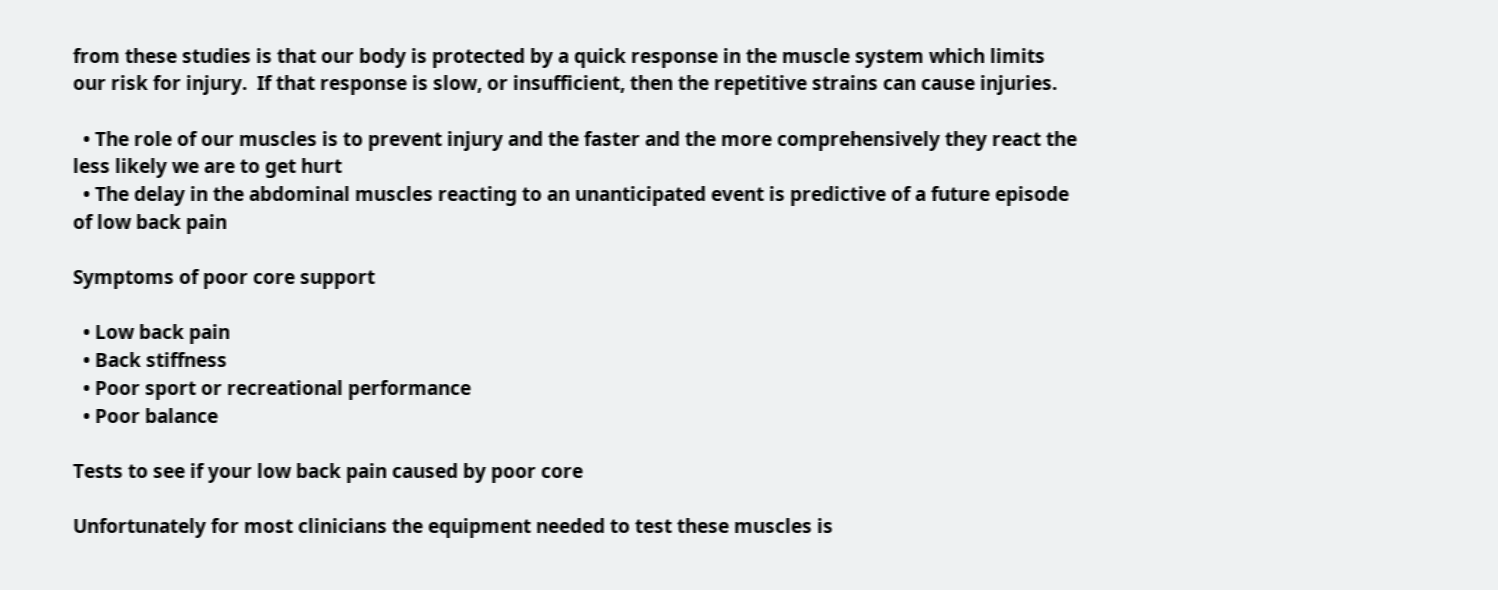from these studies is that our body is protected by a quick response in the muscle system which limits our risk for injury.  If that response is slow, or insufficient, then the repetitive strains can cause injuries.

  • The role of our muscles is to prevent injury and the faster and the more comprehensively they react the less likely we are to get hurt
  • The delay in the abdominal muscles reacting to an unanticipated event is predictive of a future episode of low back pain

Symptoms of poor core support

  • Low back pain
  • Back stiffness
  • Poor sport or recreational performance
  • Poor balance

Tests to see if your low back pain caused by poor core

Unfortunately for most clinicians the equipment needed to test these muscles is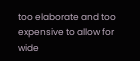too elaborate and too expensive to allow for wide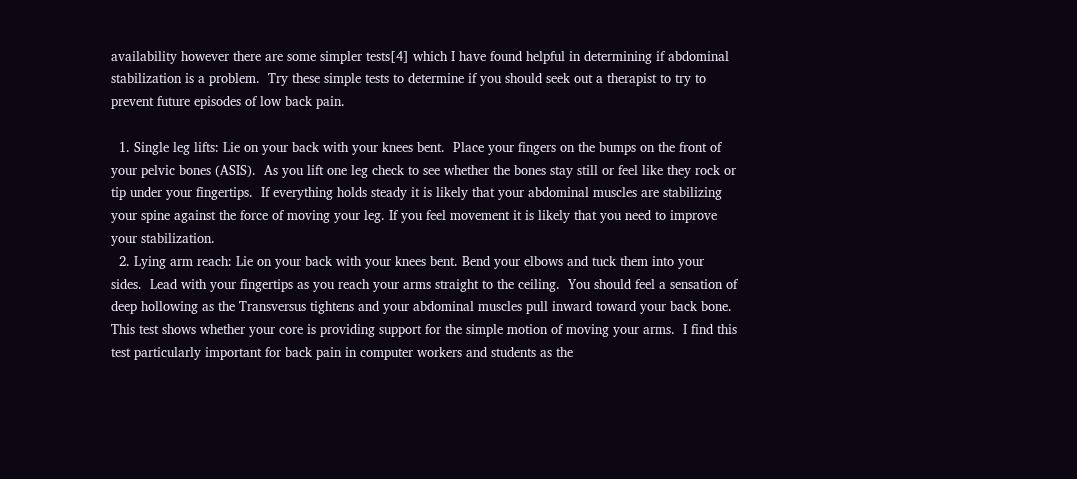availability however there are some simpler tests[4] which I have found helpful in determining if abdominal stabilization is a problem.  Try these simple tests to determine if you should seek out a therapist to try to prevent future episodes of low back pain.

  1. Single leg lifts: Lie on your back with your knees bent.  Place your fingers on the bumps on the front of your pelvic bones (ASIS).  As you lift one leg check to see whether the bones stay still or feel like they rock or tip under your fingertips.  If everything holds steady it is likely that your abdominal muscles are stabilizing your spine against the force of moving your leg. If you feel movement it is likely that you need to improve your stabilization.
  2. Lying arm reach: Lie on your back with your knees bent. Bend your elbows and tuck them into your sides.  Lead with your fingertips as you reach your arms straight to the ceiling.  You should feel a sensation of deep hollowing as the Transversus tightens and your abdominal muscles pull inward toward your back bone.  This test shows whether your core is providing support for the simple motion of moving your arms.  I find this test particularly important for back pain in computer workers and students as the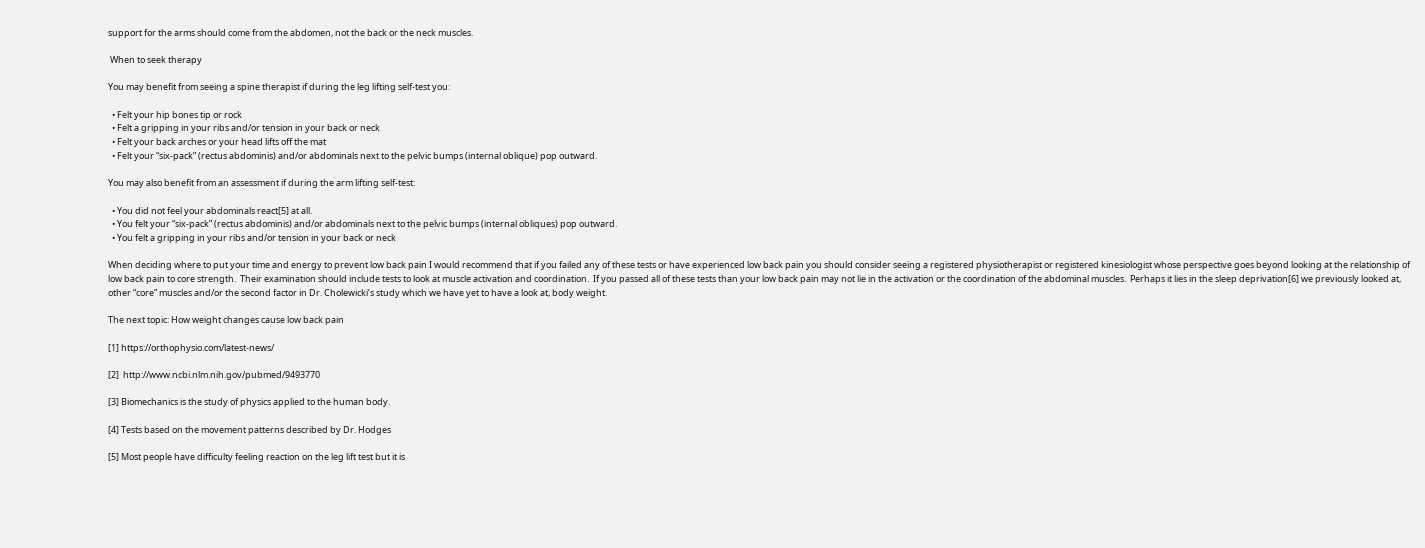support for the arms should come from the abdomen, not the back or the neck muscles.

 When to seek therapy

You may benefit from seeing a spine therapist if during the leg lifting self-test you:

  • Felt your hip bones tip or rock
  • Felt a gripping in your ribs and/or tension in your back or neck
  • Felt your back arches or your head lifts off the mat
  • Felt your “six-pack” (rectus abdominis) and/or abdominals next to the pelvic bumps (internal oblique) pop outward.

You may also benefit from an assessment if during the arm lifting self-test:

  • You did not feel your abdominals react[5] at all.
  • You felt your “six-pack” (rectus abdominis) and/or abdominals next to the pelvic bumps (internal obliques) pop outward.
  • You felt a gripping in your ribs and/or tension in your back or neck

When deciding where to put your time and energy to prevent low back pain I would recommend that if you failed any of these tests or have experienced low back pain you should consider seeing a registered physiotherapist or registered kinesiologist whose perspective goes beyond looking at the relationship of low back pain to core strength.  Their examination should include tests to look at muscle activation and coordination.  If you passed all of these tests than your low back pain may not lie in the activation or the coordination of the abdominal muscles.  Perhaps it lies in the sleep deprivation[6] we previously looked at, other “core” muscles and/or the second factor in Dr. Cholewicki’s study which we have yet to have a look at, body weight.

The next topic: How weight changes cause low back pain

[1] https://orthophysio.com/latest-news/

[2]  http://www.ncbi.nlm.nih.gov/pubmed/9493770

[3] Biomechanics is the study of physics applied to the human body.

[4] Tests based on the movement patterns described by Dr. Hodges

[5] Most people have difficulty feeling reaction on the leg lift test but it is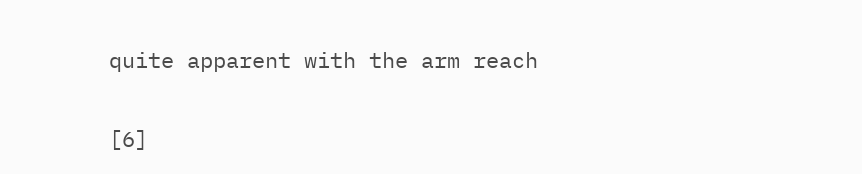quite apparent with the arm reach

[6]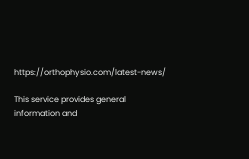https://orthophysio.com/latest-news/

This service provides general information and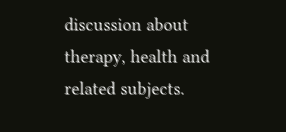discussion about therapy, health and related subjects.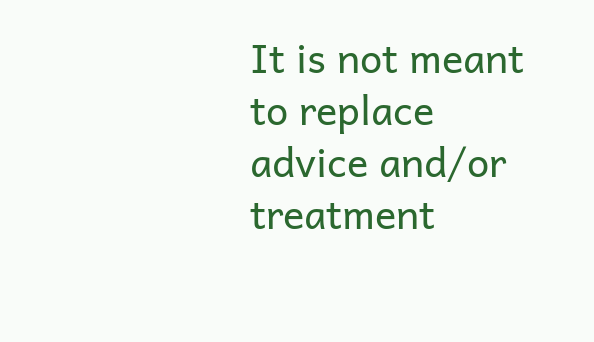It is not meant to replace advice and/or treatment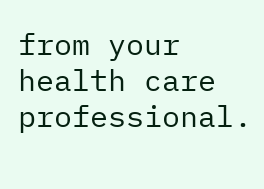from your health care professional.